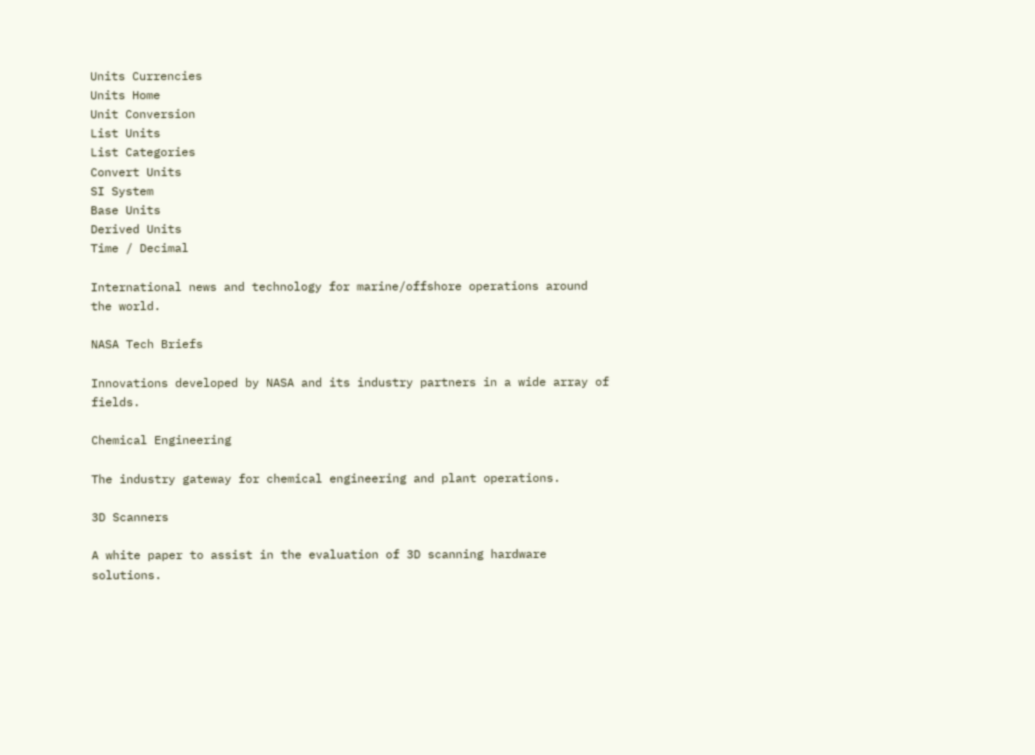Units Currencies
Units Home
Unit Conversion
List Units
List Categories
Convert Units
SI System
Base Units
Derived Units
Time / Decimal

International news and technology for marine/offshore operations around the world.

NASA Tech Briefs

Innovations developed by NASA and its industry partners in a wide array of fields.

Chemical Engineering

The industry gateway for chemical engineering and plant operations.

3D Scanners

A white paper to assist in the evaluation of 3D scanning hardware solutions.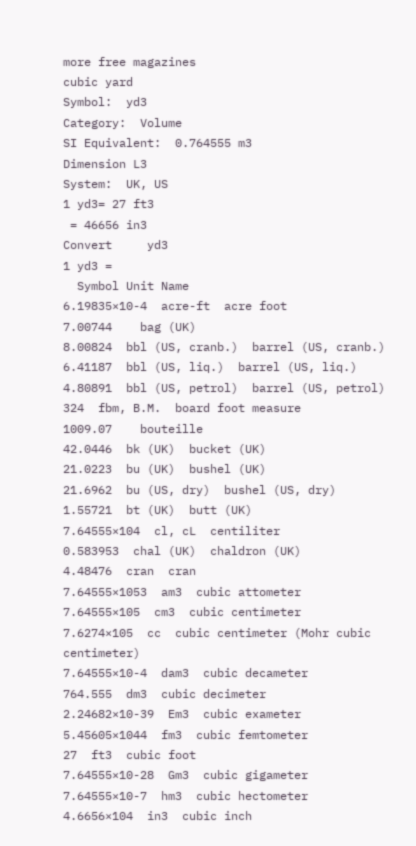more free magazines
cubic yard
Symbol:  yd3
Category:  Volume
SI Equivalent:  0.764555 m3
Dimension L3
System:  UK, US
1 yd3= 27 ft3
 = 46656 in3
Convert     yd3
1 yd3 =
  Symbol Unit Name
6.19835×10-4  acre-ft  acre foot
7.00744    bag (UK)
8.00824  bbl (US, cranb.)  barrel (US, cranb.)
6.41187  bbl (US, liq.)  barrel (US, liq.)
4.80891  bbl (US, petrol)  barrel (US, petrol)
324  fbm, B.M.  board foot measure
1009.07    bouteille
42.0446  bk (UK)  bucket (UK)
21.0223  bu (UK)  bushel (UK)
21.6962  bu (US, dry)  bushel (US, dry)
1.55721  bt (UK)  butt (UK)
7.64555×104  cl, cL  centiliter
0.583953  chal (UK)  chaldron (UK)
4.48476  cran  cran
7.64555×1053  am3  cubic attometer
7.64555×105  cm3  cubic centimeter
7.6274×105  cc  cubic centimeter (Mohr cubic centimeter)
7.64555×10-4  dam3  cubic decameter
764.555  dm3  cubic decimeter
2.24682×10-39  Em3  cubic exameter
5.45605×1044  fm3  cubic femtometer
27  ft3  cubic foot
7.64555×10-28  Gm3  cubic gigameter
7.64555×10-7  hm3  cubic hectometer
4.6656×104  in3  cubic inch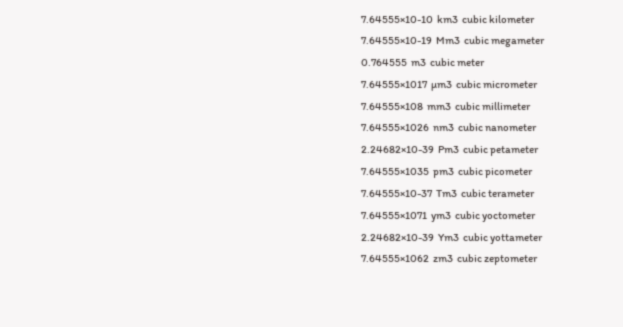7.64555×10-10  km3  cubic kilometer
7.64555×10-19  Mm3  cubic megameter
0.764555  m3  cubic meter
7.64555×1017  µm3  cubic micrometer
7.64555×108  mm3  cubic millimeter
7.64555×1026  nm3  cubic nanometer
2.24682×10-39  Pm3  cubic petameter
7.64555×1035  pm3  cubic picometer
7.64555×10-37  Tm3  cubic terameter
7.64555×1071  ym3  cubic yoctometer
2.24682×10-39  Ym3  cubic yottameter
7.64555×1062  zm3  cubic zeptometer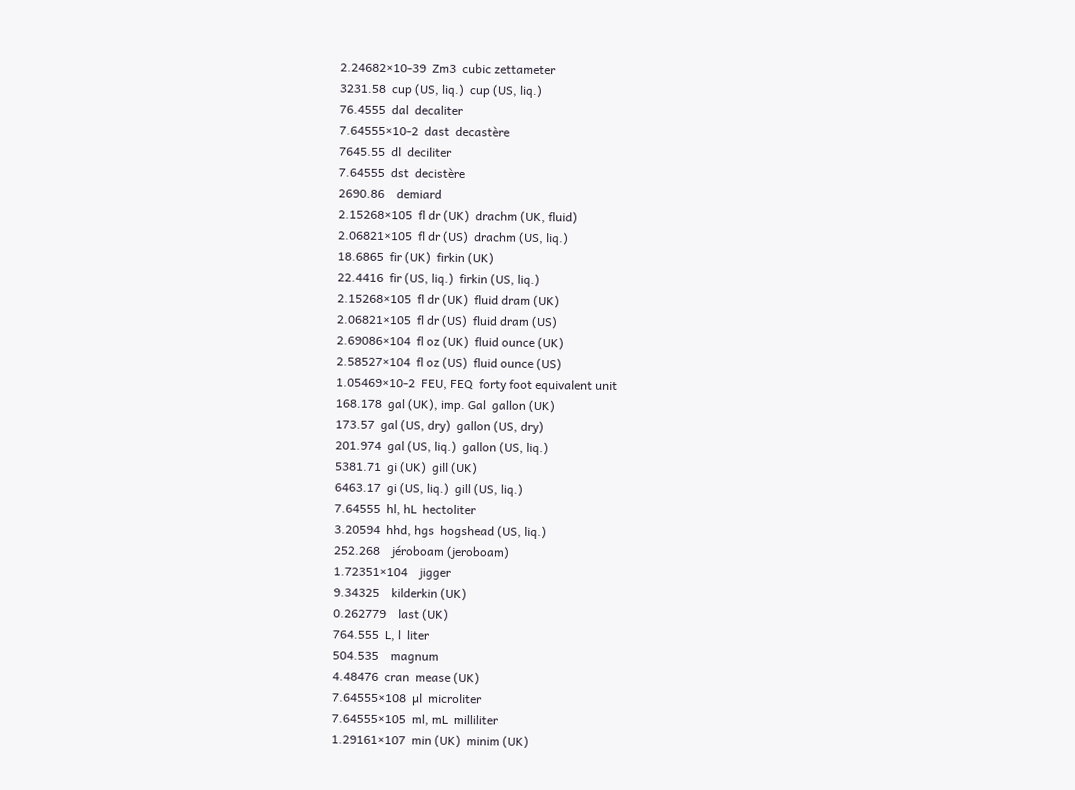2.24682×10-39  Zm3  cubic zettameter
3231.58  cup (US, liq.)  cup (US, liq.)
76.4555  dal  decaliter
7.64555×10-2  dast  decastère
7645.55  dl  deciliter
7.64555  dst  decistère
2690.86    demiard
2.15268×105  fl dr (UK)  drachm (UK, fluid)
2.06821×105  fl dr (US)  drachm (US, liq.)
18.6865  fir (UK)  firkin (UK)
22.4416  fir (US, liq.)  firkin (US, liq.)
2.15268×105  fl dr (UK)  fluid dram (UK)
2.06821×105  fl dr (US)  fluid dram (US)
2.69086×104  fl oz (UK)  fluid ounce (UK)
2.58527×104  fl oz (US)  fluid ounce (US)
1.05469×10-2  FEU, FEQ  forty foot equivalent unit
168.178  gal (UK), imp. Gal  gallon (UK)
173.57  gal (US, dry)  gallon (US, dry)
201.974  gal (US, liq.)  gallon (US, liq.)
5381.71  gi (UK)  gill (UK)
6463.17  gi (US, liq.)  gill (US, liq.)
7.64555  hl, hL  hectoliter
3.20594  hhd, hgs  hogshead (US, liq.)
252.268    jéroboam (jeroboam)
1.72351×104    jigger
9.34325    kilderkin (UK)
0.262779    last (UK)
764.555  L, l  liter
504.535    magnum
4.48476  cran  mease (UK)
7.64555×108  µl  microliter
7.64555×105  ml, mL  milliliter
1.29161×107  min (UK)  minim (UK)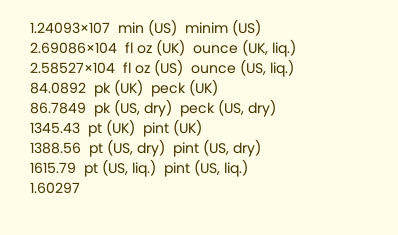1.24093×107  min (US)  minim (US)
2.69086×104  fl oz (UK)  ounce (UK, liq.)
2.58527×104  fl oz (US)  ounce (US, liq.)
84.0892  pk (UK)  peck (UK)
86.7849  pk (US, dry)  peck (US, dry)
1345.43  pt (UK)  pint (UK)
1388.56  pt (US, dry)  pint (US, dry)
1615.79  pt (US, liq.)  pint (US, liq.)
1.60297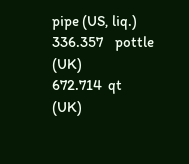pipe (US, liq.)
336.357    pottle (UK)
672.714  qt (UK)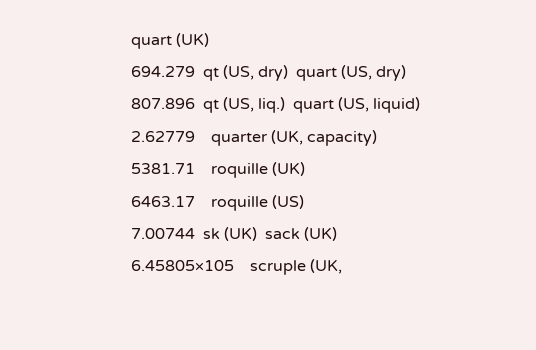quart (UK)
694.279  qt (US, dry)  quart (US, dry)
807.896  qt (US, liq.)  quart (US, liquid)
2.62779    quarter (UK, capacity)
5381.71    roquille (UK)
6463.17    roquille (US)
7.00744  sk (UK)  sack (UK)
6.45805×105    scruple (UK,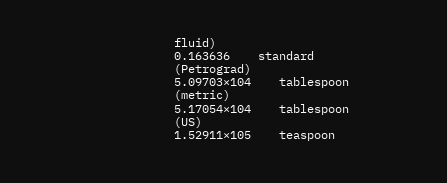fluid)
0.163636    standard (Petrograd)
5.09703×104    tablespoon (metric)
5.17054×104    tablespoon (US)
1.52911×105    teaspoon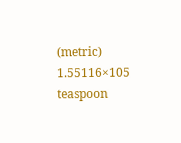(metric)
1.55116×105    teaspoon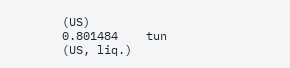(US)
0.801484    tun (US, liq.)